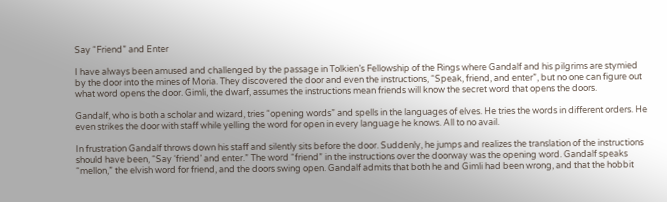Say “Friend” and Enter

I have always been amused and challenged by the passage in Tolkien’s Fellowship of the Rings where Gandalf and his pilgrims are stymied by the door into the mines of Moria. They discovered the door and even the instructions, “Speak, friend, and enter”, but no one can figure out what word opens the door. Gimli, the dwarf, assumes the instructions mean friends will know the secret word that opens the doors.

Gandalf, who is both a scholar and wizard, tries “opening words” and spells in the languages of elves. He tries the words in different orders. He even strikes the door with staff while yelling the word for open in every language he knows. All to no avail.

In frustration Gandalf throws down his staff and silently sits before the door. Suddenly, he jumps and realizes the translation of the instructions should have been, “Say ‘friend’ and enter.” The word “friend” in the instructions over the doorway was the opening word. Gandalf speaks “mellon,” the elvish word for friend, and the doors swing open. Gandalf admits that both he and Gimli had been wrong, and that the hobbit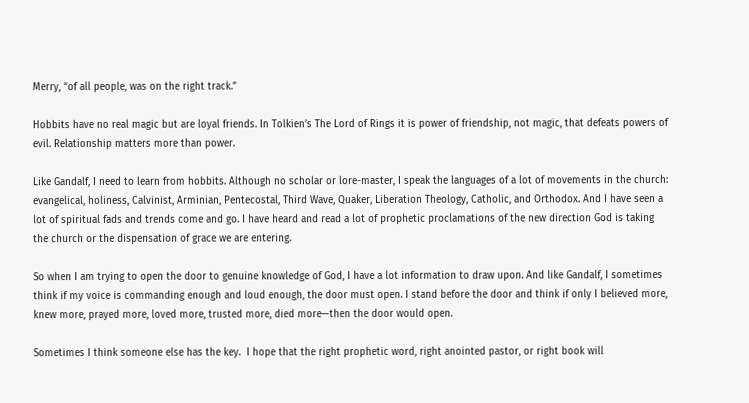Merry, “of all people, was on the right track.”

Hobbits have no real magic but are loyal friends. In Tolkien’s The Lord of Rings it is power of friendship, not magic, that defeats powers of evil. Relationship matters more than power.

Like Gandalf, I need to learn from hobbits. Although no scholar or lore-master, I speak the languages of a lot of movements in the church: evangelical, holiness, Calvinist, Arminian, Pentecostal, Third Wave, Quaker, Liberation Theology, Catholic, and Orthodox. And I have seen a lot of spiritual fads and trends come and go. I have heard and read a lot of prophetic proclamations of the new direction God is taking the church or the dispensation of grace we are entering.

So when I am trying to open the door to genuine knowledge of God, I have a lot information to draw upon. And like Gandalf, I sometimes think if my voice is commanding enough and loud enough, the door must open. I stand before the door and think if only I believed more, knew more, prayed more, loved more, trusted more, died more—then the door would open.

Sometimes I think someone else has the key.  I hope that the right prophetic word, right anointed pastor, or right book will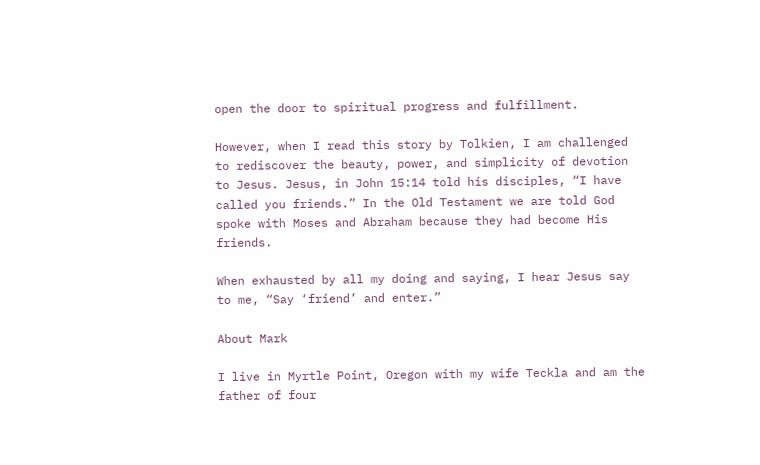open the door to spiritual progress and fulfillment.

However, when I read this story by Tolkien, I am challenged to rediscover the beauty, power, and simplicity of devotion to Jesus. Jesus, in John 15:14 told his disciples, “I have called you friends.” In the Old Testament we are told God spoke with Moses and Abraham because they had become His friends.

When exhausted by all my doing and saying, I hear Jesus say to me, “Say ‘friend’ and enter.”

About Mark

I live in Myrtle Point, Oregon with my wife Teckla and am the father of four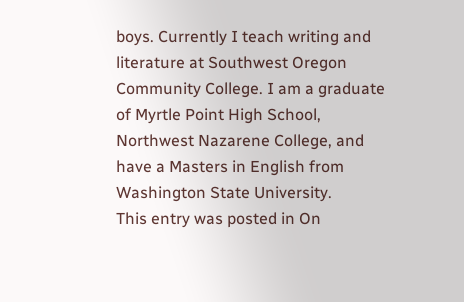boys. Currently I teach writing and literature at Southwest Oregon Community College. I am a graduate of Myrtle Point High School, Northwest Nazarene College, and have a Masters in English from Washington State University.
This entry was posted in On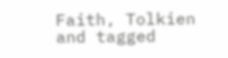Faith, Tolkien and tagged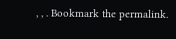, , . Bookmark the permalink.